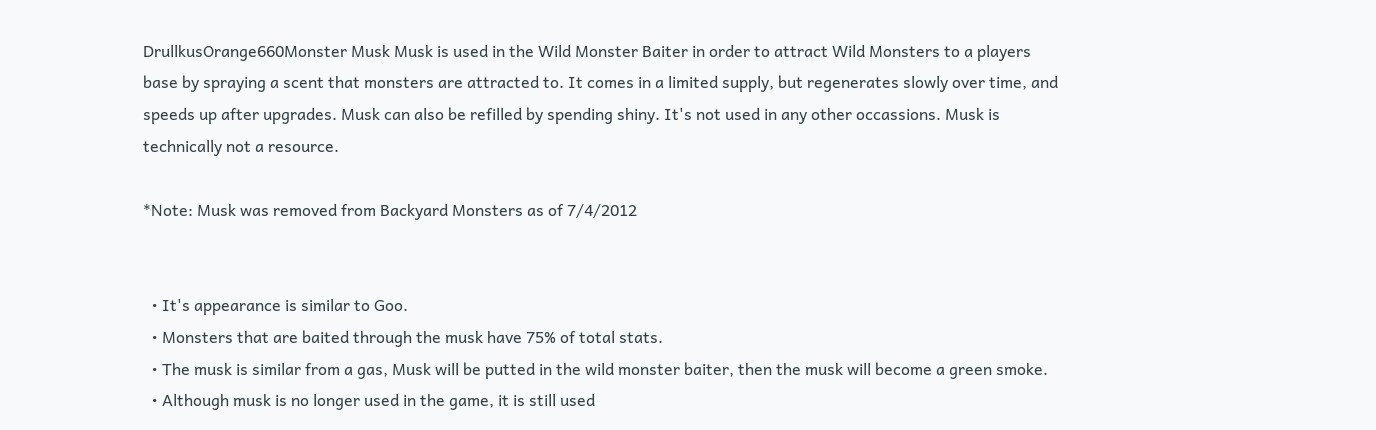DrullkusOrange660Monster Musk Musk is used in the Wild Monster Baiter in order to attract Wild Monsters to a players base by spraying a scent that monsters are attracted to. It comes in a limited supply, but regenerates slowly over time, and speeds up after upgrades. Musk can also be refilled by spending shiny. It's not used in any other occassions. Musk is technically not a resource.

*Note: Musk was removed from Backyard Monsters as of 7/4/2012


  • It's appearance is similar to Goo.
  • Monsters that are baited through the musk have 75% of total stats.
  • The musk is similar from a gas, Musk will be putted in the wild monster baiter, then the musk will become a green smoke.
  • Although musk is no longer used in the game, it is still used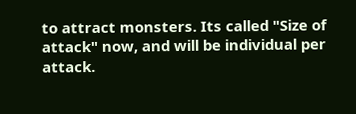to attract monsters. Its called "Size of attack" now, and will be individual per attack.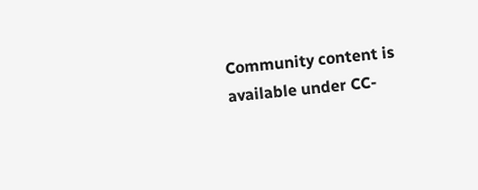Community content is available under CC-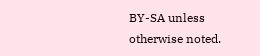BY-SA unless otherwise noted.